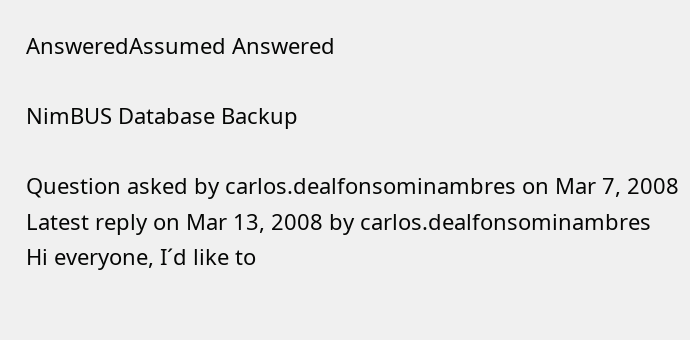AnsweredAssumed Answered

NimBUS Database Backup

Question asked by carlos.dealfonsominambres on Mar 7, 2008
Latest reply on Mar 13, 2008 by carlos.dealfonsominambres
Hi everyone, I´d like to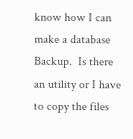know how I can make a database Backup.  Is there an utility or I have to copy the files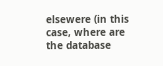elsewere (in this case, where are the database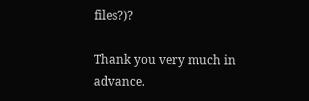files?)?

Thank you very much in advance.